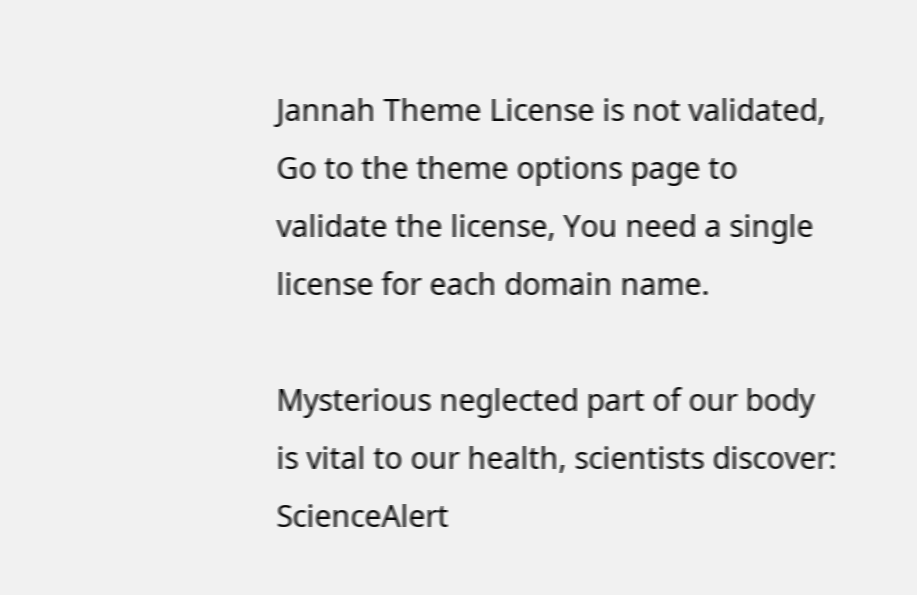Jannah Theme License is not validated, Go to the theme options page to validate the license, You need a single license for each domain name.

Mysterious neglected part of our body is vital to our health, scientists discover: ScienceAlert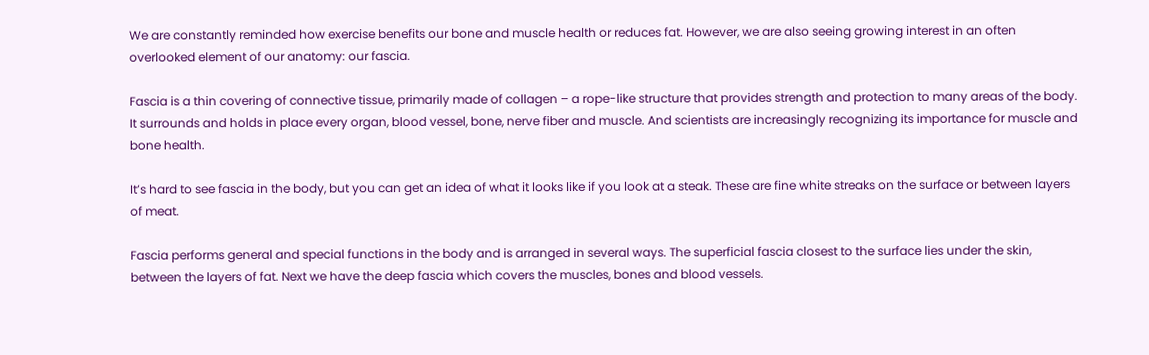We are constantly reminded how exercise benefits our bone and muscle health or reduces fat. However, we are also seeing growing interest in an often overlooked element of our anatomy: our fascia.

Fascia is a thin covering of connective tissue, primarily made of collagen – a rope-like structure that provides strength and protection to many areas of the body. It surrounds and holds in place every organ, blood vessel, bone, nerve fiber and muscle. And scientists are increasingly recognizing its importance for muscle and bone health.

It’s hard to see fascia in the body, but you can get an idea of what it looks like if you look at a steak. These are fine white streaks on the surface or between layers of meat.

Fascia performs general and special functions in the body and is arranged in several ways. The superficial fascia closest to the surface lies under the skin, between the layers of fat. Next we have the deep fascia which covers the muscles, bones and blood vessels.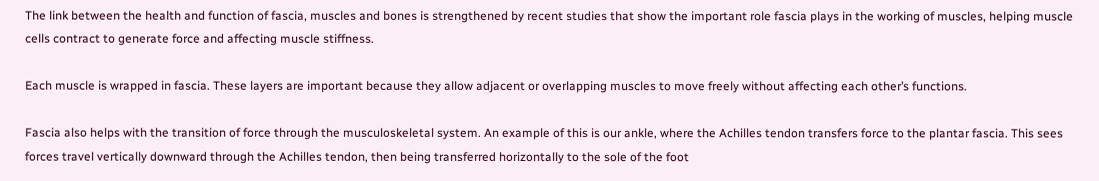The link between the health and function of fascia, muscles and bones is strengthened by recent studies that show the important role fascia plays in the working of muscles, helping muscle cells contract to generate force and affecting muscle stiffness.

Each muscle is wrapped in fascia. These layers are important because they allow adjacent or overlapping muscles to move freely without affecting each other’s functions.

Fascia also helps with the transition of force through the musculoskeletal system. An example of this is our ankle, where the Achilles tendon transfers force to the plantar fascia. This sees forces travel vertically downward through the Achilles tendon, then being transferred horizontally to the sole of the foot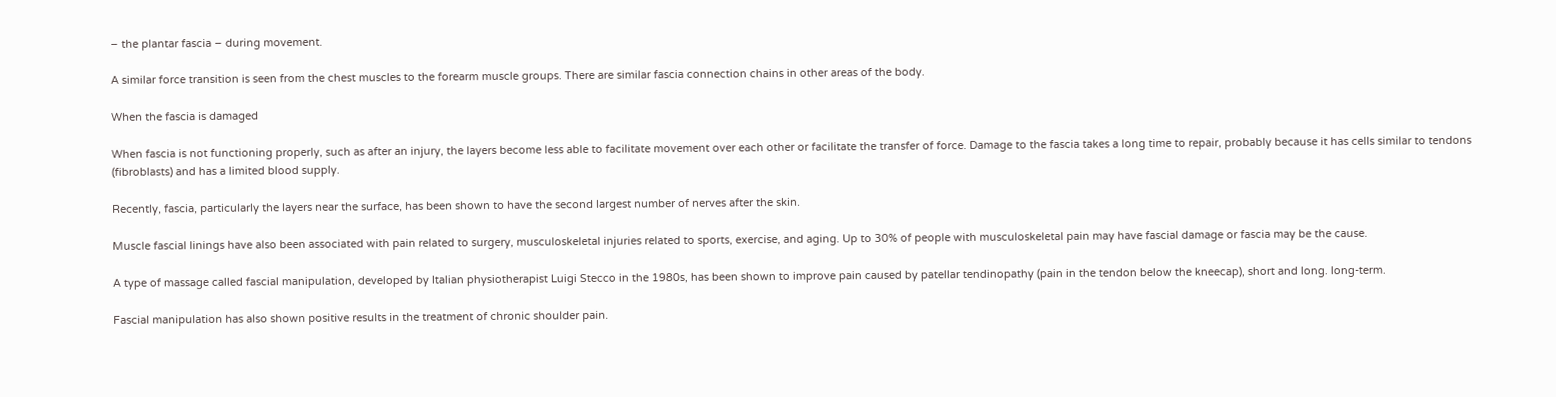– the plantar fascia – during movement.

A similar force transition is seen from the chest muscles to the forearm muscle groups. There are similar fascia connection chains in other areas of the body.

When the fascia is damaged

When fascia is not functioning properly, such as after an injury, the layers become less able to facilitate movement over each other or facilitate the transfer of force. Damage to the fascia takes a long time to repair, probably because it has cells similar to tendons (fibroblasts) and has a limited blood supply.

Recently, fascia, particularly the layers near the surface, has been shown to have the second largest number of nerves after the skin.

Muscle fascial linings have also been associated with pain related to surgery, musculoskeletal injuries related to sports, exercise, and aging. Up to 30% of people with musculoskeletal pain may have fascial damage or fascia may be the cause.

A type of massage called fascial manipulation, developed by Italian physiotherapist Luigi Stecco in the 1980s, has been shown to improve pain caused by patellar tendinopathy (pain in the tendon below the kneecap), short and long. long-term.

Fascial manipulation has also shown positive results in the treatment of chronic shoulder pain.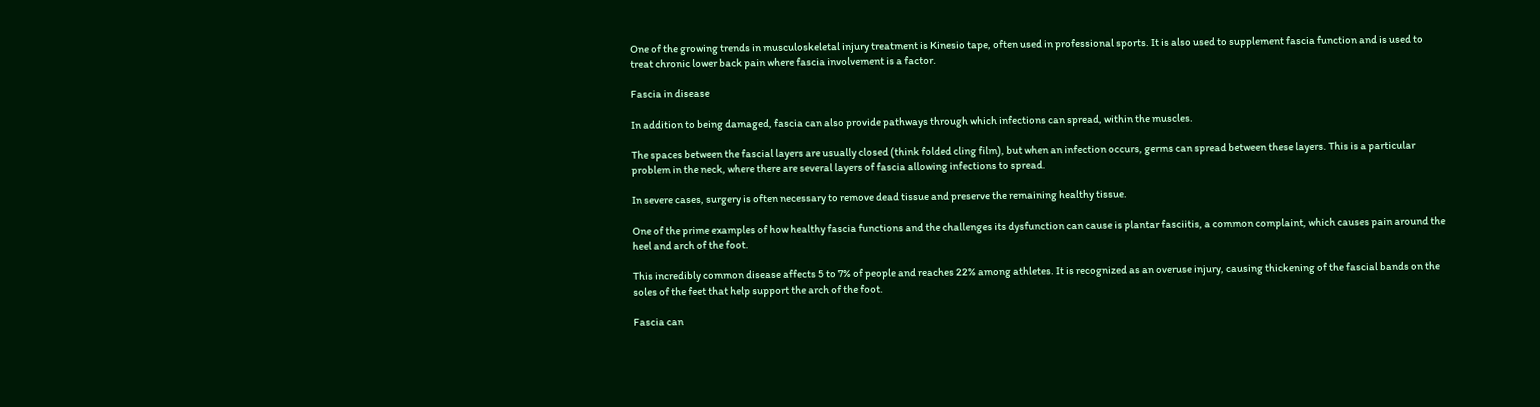One of the growing trends in musculoskeletal injury treatment is Kinesio tape, often used in professional sports. It is also used to supplement fascia function and is used to treat chronic lower back pain where fascia involvement is a factor.

Fascia in disease

In addition to being damaged, fascia can also provide pathways through which infections can spread, within the muscles.

The spaces between the fascial layers are usually closed (think folded cling film), but when an infection occurs, germs can spread between these layers. This is a particular problem in the neck, where there are several layers of fascia allowing infections to spread.

In severe cases, surgery is often necessary to remove dead tissue and preserve the remaining healthy tissue.

One of the prime examples of how healthy fascia functions and the challenges its dysfunction can cause is plantar fasciitis, a common complaint, which causes pain around the heel and arch of the foot.

This incredibly common disease affects 5 to 7% of people and reaches 22% among athletes. It is recognized as an overuse injury, causing thickening of the fascial bands on the soles of the feet that help support the arch of the foot.

Fascia can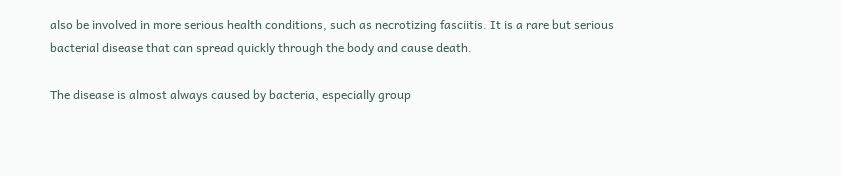also be involved in more serious health conditions, such as necrotizing fasciitis. It is a rare but serious bacterial disease that can spread quickly through the body and cause death.

The disease is almost always caused by bacteria, especially group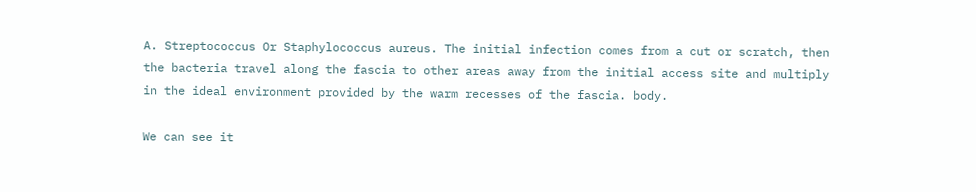A. Streptococcus Or Staphylococcus aureus. The initial infection comes from a cut or scratch, then the bacteria travel along the fascia to other areas away from the initial access site and multiply in the ideal environment provided by the warm recesses of the fascia. body.

We can see it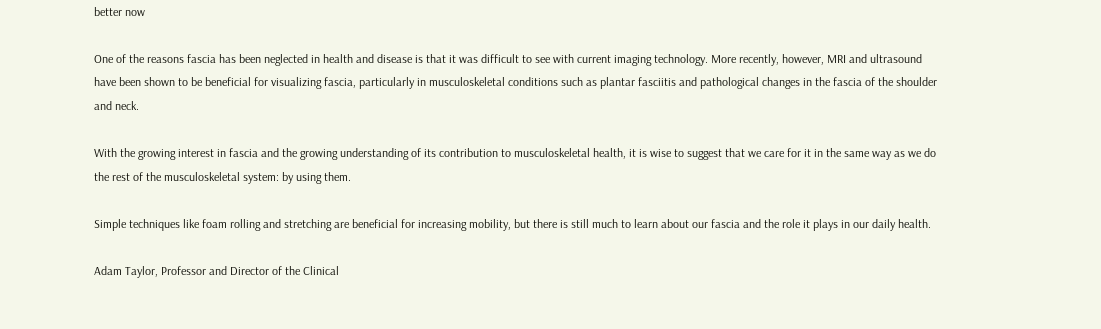better now

One of the reasons fascia has been neglected in health and disease is that it was difficult to see with current imaging technology. More recently, however, MRI and ultrasound have been shown to be beneficial for visualizing fascia, particularly in musculoskeletal conditions such as plantar fasciitis and pathological changes in the fascia of the shoulder and neck.

With the growing interest in fascia and the growing understanding of its contribution to musculoskeletal health, it is wise to suggest that we care for it in the same way as we do the rest of the musculoskeletal system: by using them.

Simple techniques like foam rolling and stretching are beneficial for increasing mobility, but there is still much to learn about our fascia and the role it plays in our daily health.

Adam Taylor, Professor and Director of the Clinical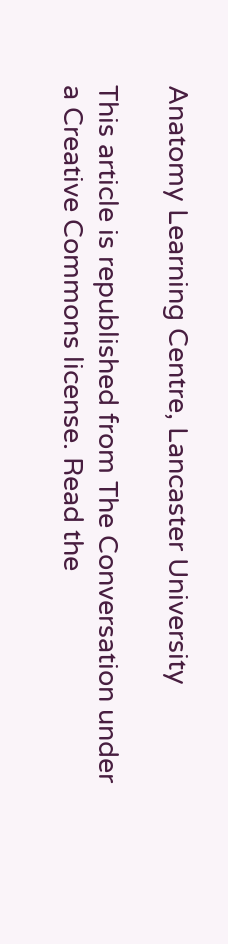Anatomy Learning Centre, Lancaster University

This article is republished from The Conversation under a Creative Commons license. Read the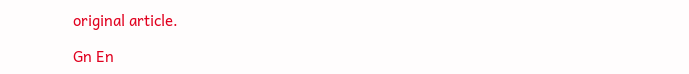original article.

Gn En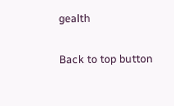gealth

Back to top button